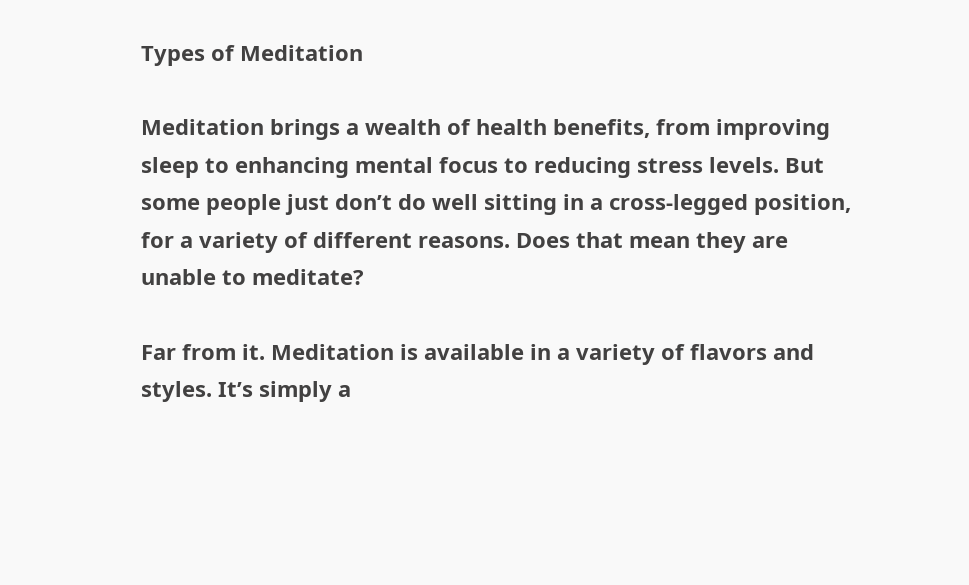Types of Meditation

Meditation brings a wealth of health benefits, from improving sleep to enhancing mental focus to reducing stress levels. But some people just don’t do well sitting in a cross-legged position, for a variety of different reasons. Does that mean they are unable to meditate?

Far from it. Meditation is available in a variety of flavors and styles. It’s simply a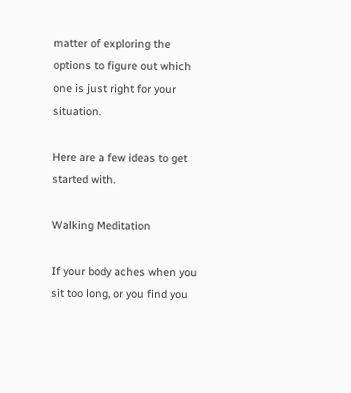matter of exploring the options to figure out which one is just right for your situation.

Here are a few ideas to get started with.

Walking Meditation

If your body aches when you sit too long, or you find you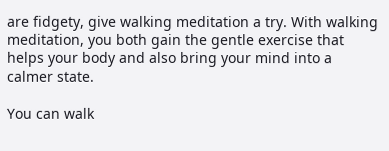are fidgety, give walking meditation a try. With walking meditation, you both gain the gentle exercise that helps your body and also bring your mind into a calmer state.

You can walk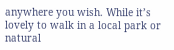anywhere you wish. While it’s lovely to walk in a local park or natural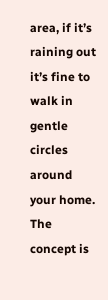area, if it’s raining out it’s fine to walk in gentle circles around your home. The concept is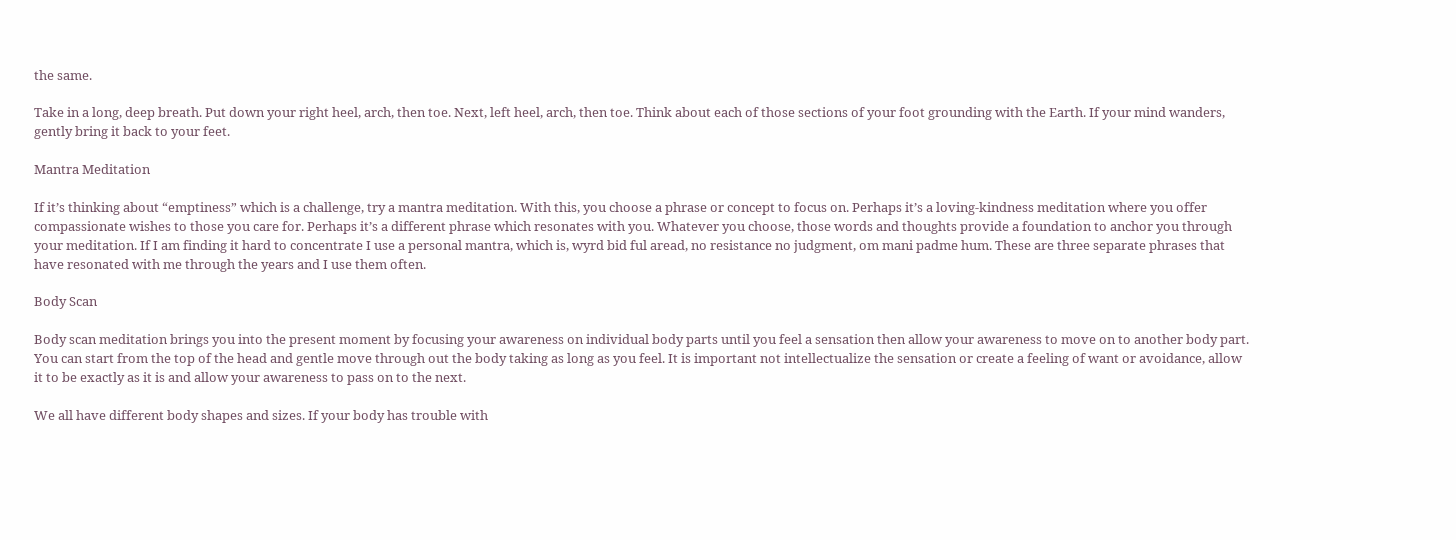the same.

Take in a long, deep breath. Put down your right heel, arch, then toe. Next, left heel, arch, then toe. Think about each of those sections of your foot grounding with the Earth. If your mind wanders, gently bring it back to your feet.

Mantra Meditation

If it’s thinking about “emptiness” which is a challenge, try a mantra meditation. With this, you choose a phrase or concept to focus on. Perhaps it’s a loving-kindness meditation where you offer compassionate wishes to those you care for. Perhaps it’s a different phrase which resonates with you. Whatever you choose, those words and thoughts provide a foundation to anchor you through your meditation. If I am finding it hard to concentrate I use a personal mantra, which is, wyrd bid ful aread, no resistance no judgment, om mani padme hum. These are three separate phrases that have resonated with me through the years and I use them often.

Body Scan

Body scan meditation brings you into the present moment by focusing your awareness on individual body parts until you feel a sensation then allow your awareness to move on to another body part. You can start from the top of the head and gentle move through out the body taking as long as you feel. It is important not intellectualize the sensation or create a feeling of want or avoidance, allow it to be exactly as it is and allow your awareness to pass on to the next.

We all have different body shapes and sizes. If your body has trouble with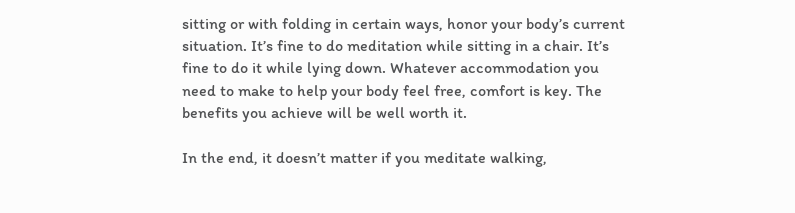sitting or with folding in certain ways, honor your body’s current situation. It’s fine to do meditation while sitting in a chair. It’s fine to do it while lying down. Whatever accommodation you need to make to help your body feel free, comfort is key. The benefits you achieve will be well worth it.

In the end, it doesn’t matter if you meditate walking,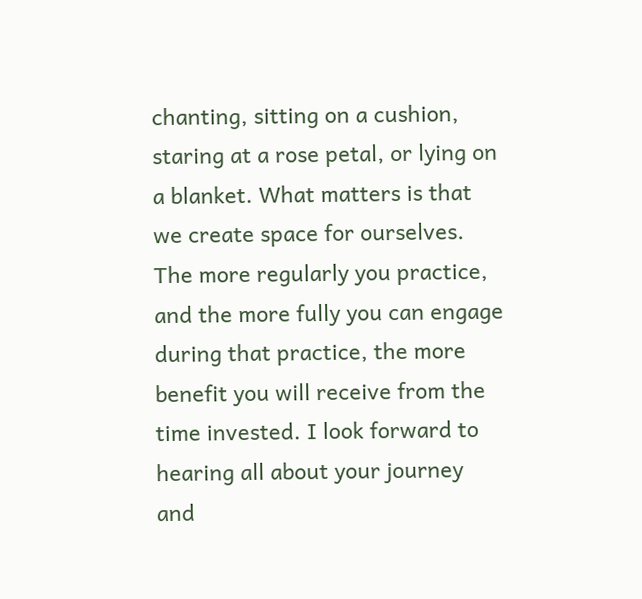chanting, sitting on a cushion, staring at a rose petal, or lying on a blanket. What matters is that we create space for ourselves. The more regularly you practice, and the more fully you can engage during that practice, the more benefit you will receive from the time invested. I look forward to hearing all about your journey and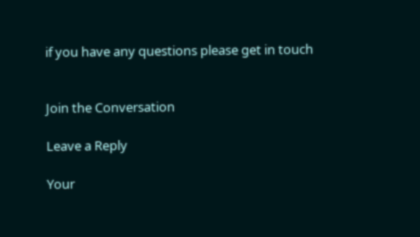if you have any questions please get in touch


Join the Conversation

Leave a Reply

Your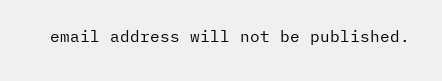email address will not be published.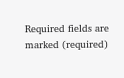Required fields are marked (required)